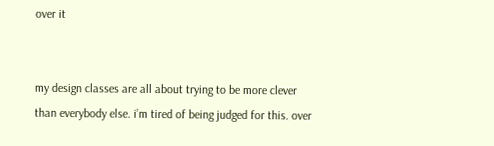over it


my design classes are all about trying to be more clever than everybody else. i’m tired of being judged for this. over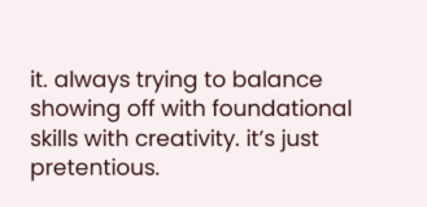it. always trying to balance showing off with foundational skills with creativity. it’s just pretentious.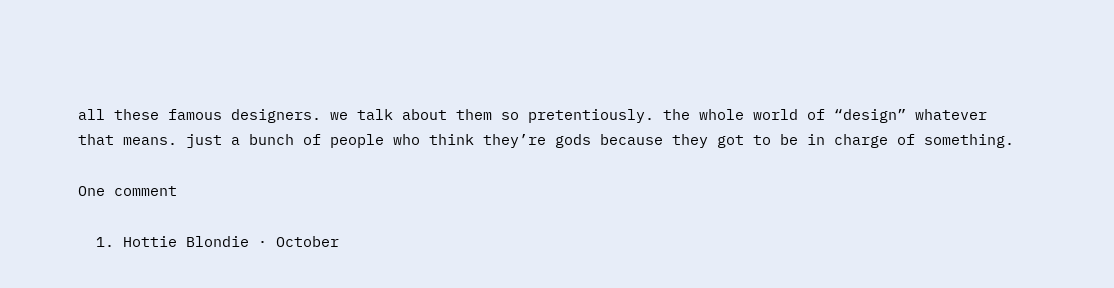all these famous designers. we talk about them so pretentiously. the whole world of “design” whatever that means. just a bunch of people who think they’re gods because they got to be in charge of something.

One comment

  1. Hottie Blondie · October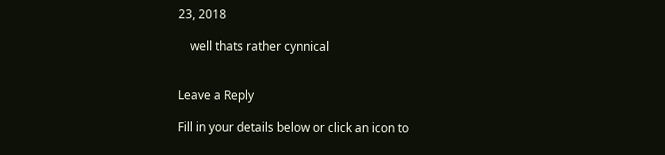23, 2018

    well thats rather cynnical


Leave a Reply

Fill in your details below or click an icon to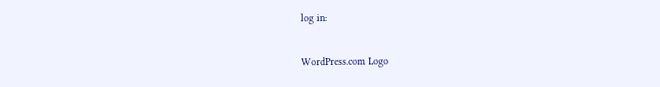log in:

WordPress.com Logo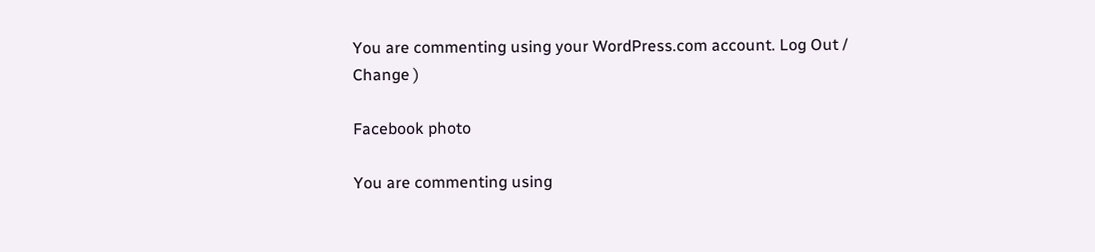You are commenting using your WordPress.com account. Log Out /  Change )

Facebook photo

You are commenting using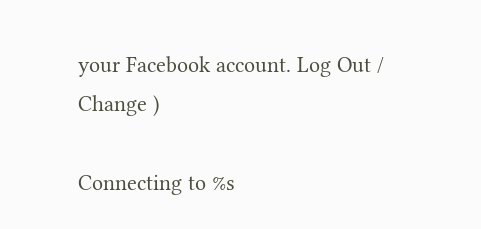your Facebook account. Log Out /  Change )

Connecting to %s